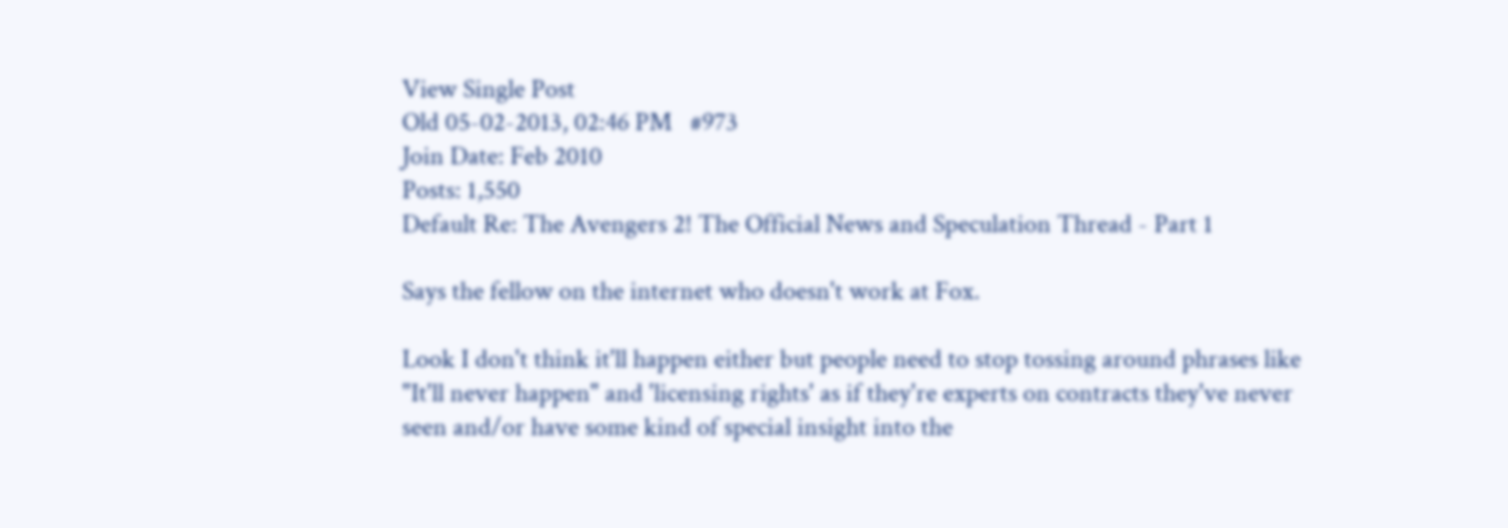View Single Post
Old 05-02-2013, 02:46 PM   #973
Join Date: Feb 2010
Posts: 1,550
Default Re: The Avengers 2! The Official News and Speculation Thread - Part 1

Says the fellow on the internet who doesn't work at Fox.

Look I don't think it'll happen either but people need to stop tossing around phrases like "It'll never happen" and 'licensing rights' as if they're experts on contracts they've never seen and/or have some kind of special insight into the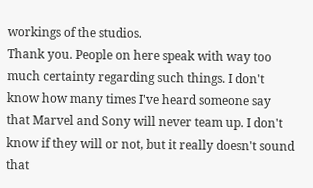workings of the studios.
Thank you. People on here speak with way too much certainty regarding such things. I don't know how many times I've heard someone say that Marvel and Sony will never team up. I don't know if they will or not, but it really doesn't sound that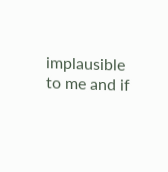implausible to me and if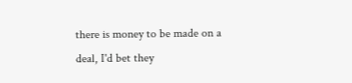there is money to be made on a deal, I'd bet they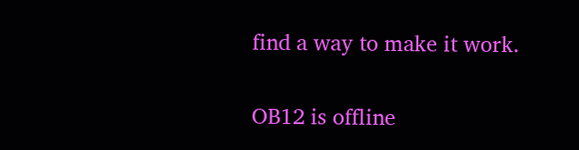find a way to make it work.

OB12 is offline